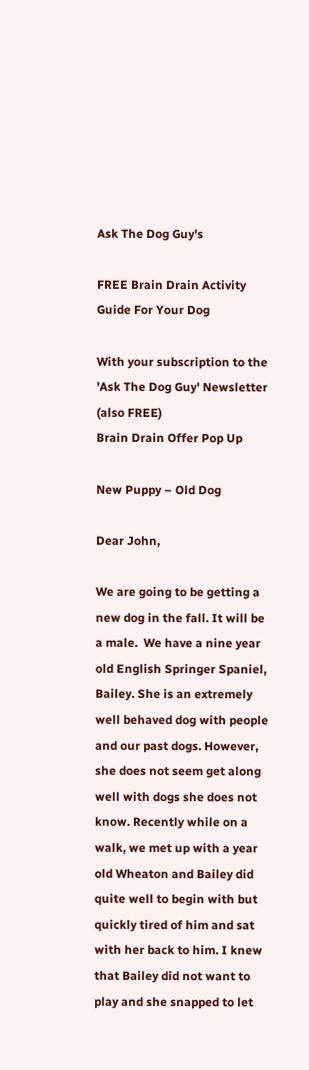Ask The Dog Guy's

FREE Brain Drain Activity Guide For Your Dog

With your subscription to the 'Ask The Dog Guy' Newsletter (also FREE)
Brain Drain Offer Pop Up

New Puppy – Old Dog

Dear John,

We are going to be getting a new dog in the fall. It will be a male.  We have a nine year old English Springer Spaniel, Bailey. She is an extremely well behaved dog with people and our past dogs. However, she does not seem get along well with dogs she does not know. Recently while on a walk, we met up with a year old Wheaton and Bailey did quite well to begin with but quickly tired of him and sat with her back to him. I knew that Bailey did not want to play and she snapped to let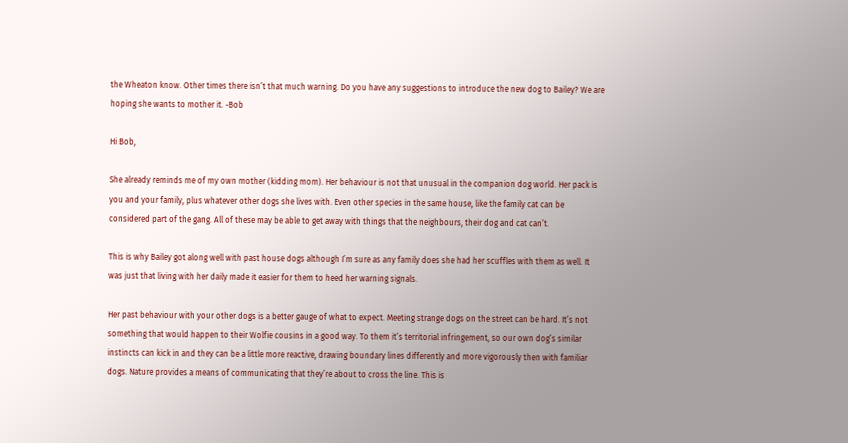the Wheaton know. Other times there isn’t that much warning. Do you have any suggestions to introduce the new dog to Bailey? We are hoping she wants to mother it. -Bob

Hi Bob,

She already reminds me of my own mother (kidding mom). Her behaviour is not that unusual in the companion dog world. Her pack is you and your family, plus whatever other dogs she lives with. Even other species in the same house, like the family cat can be considered part of the gang. All of these may be able to get away with things that the neighbours, their dog and cat can’t.

This is why Bailey got along well with past house dogs although I’m sure as any family does she had her scuffles with them as well. It was just that living with her daily made it easier for them to heed her warning signals.

Her past behaviour with your other dogs is a better gauge of what to expect. Meeting strange dogs on the street can be hard. It’s not something that would happen to their Wolfie cousins in a good way. To them it’s territorial infringement, so our own dog’s similar instincts can kick in and they can be a little more reactive, drawing boundary lines differently and more vigorously then with familiar dogs. Nature provides a means of communicating that they’re about to cross the line. This is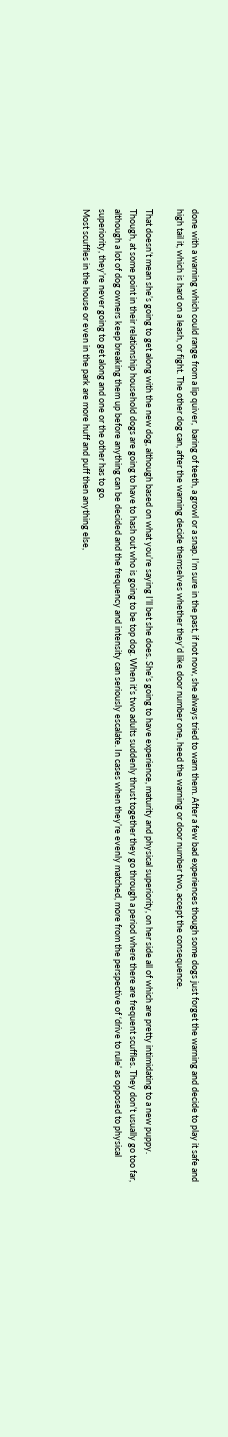done with a warning which could range from a lip quiver,  baring of teeth, a growl or a snap. I’m sure in the past, if not now, she always tried to warn them. After a few bad experiences though some dogs just forget the warning and decide to play it safe and high tail it, which is hard on a leash, or fight. The other dog can, after the warning decide themselves whether they’d like door number one, heed the warning or door number two, accept the consequence.

That doesn’t mean she’s going to get along with the new dog, although based on what you’re saying I’ll bet she does. She’s going to have experience, maturity and physical superiority, on her side all of which are pretty intimidating to a new puppy. Though, at some point in their relationship household dogs are going to have to hash out who is going to be top dog. When it’s two adults suddenly thrust together they go through a period where there are frequent scuffles. They don’t usually go too far, although a lot of dog owners keep breaking them up before anything can be decided and the frequency and intensity can seriously escalate. In cases when they’re evenly matched, more from the perspective of ‘drive to rule’ as opposed to physical superiority, they’re never going to get along and one or the other has to go.
Most scuffles in the house or even in the park are more huff and puff then anything else,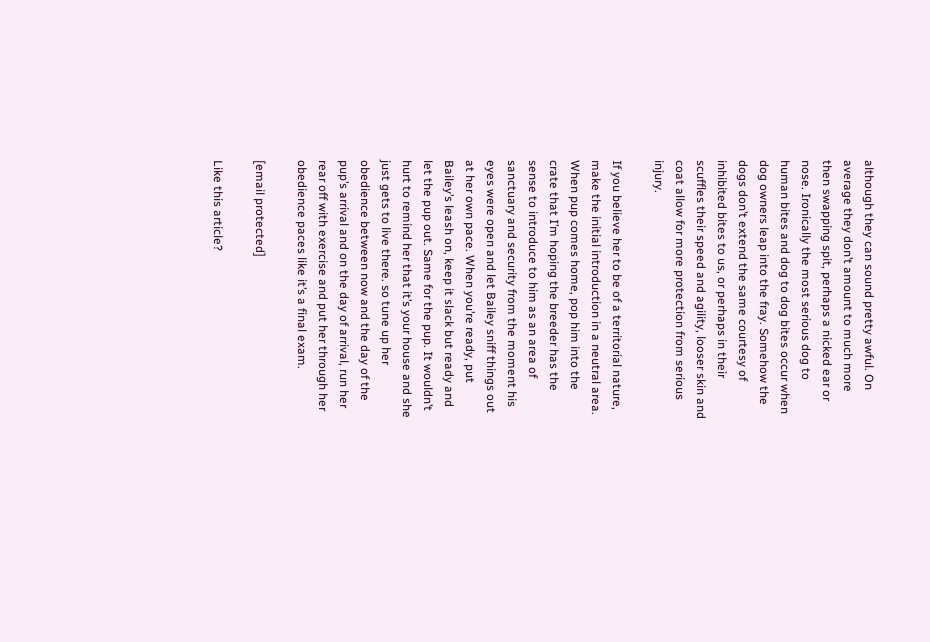although they can sound pretty awful. On average they don’t amount to much more then swapping spit, perhaps a nicked ear or nose. Ironically the most serious dog to human bites and dog to dog bites occur when dog owners leap into the fray. Somehow the dogs don’t extend the same courtesy of inhibited bites to us, or perhaps in their scuffles their speed and agility, looser skin and coat allow for more protection from serious injury.

If you believe her to be of a territorial nature, make the initial introduction in a neutral area. When pup comes home, pop him into the crate that I’m hoping the breeder has the sense to introduce to him as an area of sanctuary and security from the moment his eyes were open and let Bailey sniff things out at her own pace. When you’re ready, put Bailey’s leash on, keep it slack but ready and let the pup out. Same for the pup. It wouldn’t hurt to remind her that it’s your house and she just gets to live there. so tune up her obedience between now and the day of the pup’s arrival and on the day of arrival, run her rear off with exercise and put her through her obedience paces like it’s a final exam.

[email protected]

Like this article?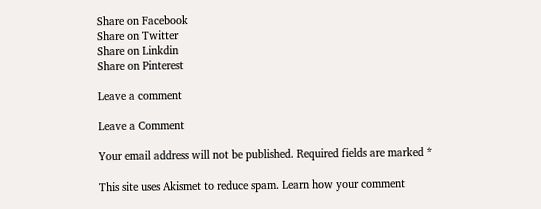Share on Facebook
Share on Twitter
Share on Linkdin
Share on Pinterest

Leave a comment

Leave a Comment

Your email address will not be published. Required fields are marked *

This site uses Akismet to reduce spam. Learn how your comment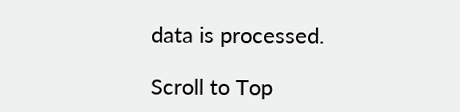data is processed.

Scroll to Top